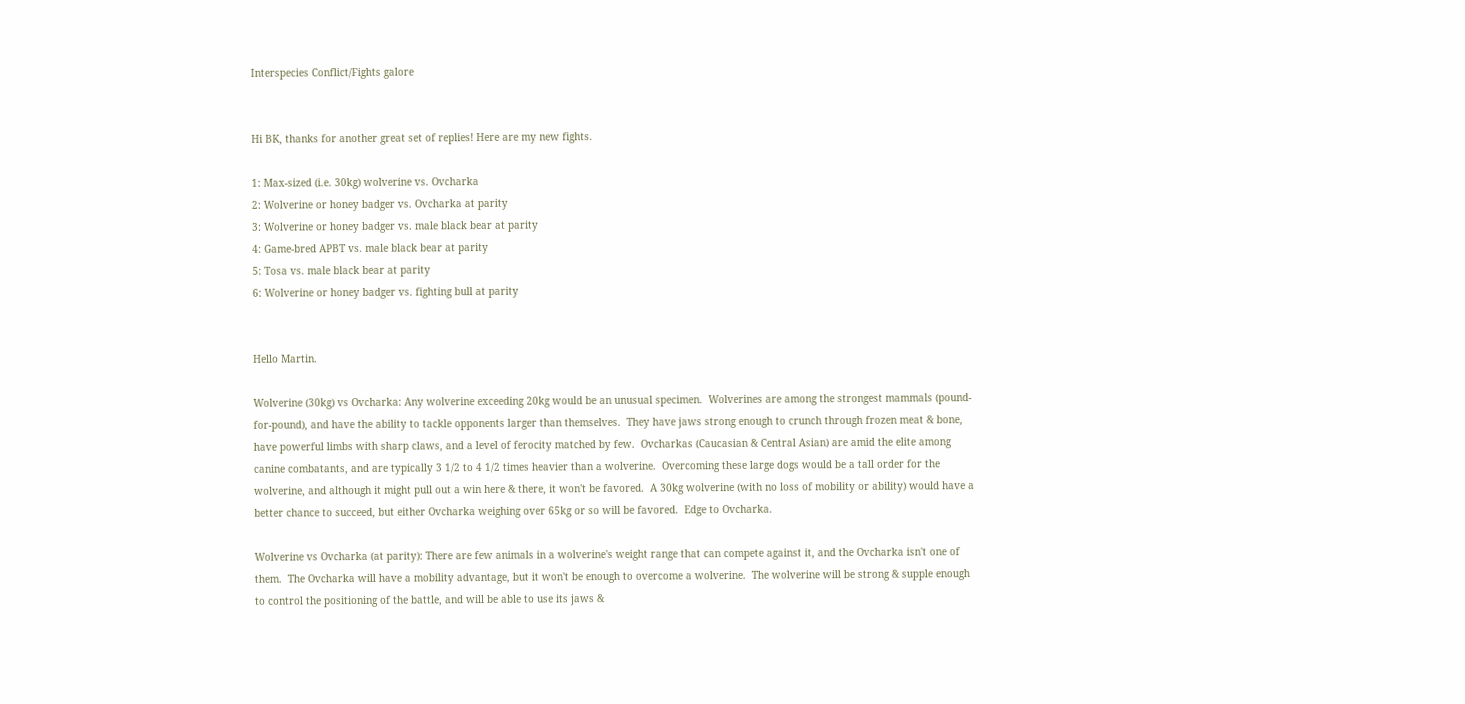Interspecies Conflict/Fights galore


Hi BK, thanks for another great set of replies! Here are my new fights.

1: Max-sized (i.e. 30kg) wolverine vs. Ovcharka
2: Wolverine or honey badger vs. Ovcharka at parity
3: Wolverine or honey badger vs. male black bear at parity
4: Game-bred APBT vs. male black bear at parity
5: Tosa vs. male black bear at parity
6: Wolverine or honey badger vs. fighting bull at parity


Hello Martin.

Wolverine (30kg) vs Ovcharka: Any wolverine exceeding 20kg would be an unusual specimen.  Wolverines are among the strongest mammals (pound-for-pound), and have the ability to tackle opponents larger than themselves.  They have jaws strong enough to crunch through frozen meat & bone, have powerful limbs with sharp claws, and a level of ferocity matched by few.  Ovcharkas (Caucasian & Central Asian) are amid the elite among canine combatants, and are typically 3 1/2 to 4 1/2 times heavier than a wolverine.  Overcoming these large dogs would be a tall order for the wolverine, and although it might pull out a win here & there, it won't be favored.  A 30kg wolverine (with no loss of mobility or ability) would have a better chance to succeed, but either Ovcharka weighing over 65kg or so will be favored.  Edge to Ovcharka.

Wolverine vs Ovcharka (at parity): There are few animals in a wolverine's weight range that can compete against it, and the Ovcharka isn't one of them.  The Ovcharka will have a mobility advantage, but it won't be enough to overcome a wolverine.  The wolverine will be strong & supple enough to control the positioning of the battle, and will be able to use its jaws &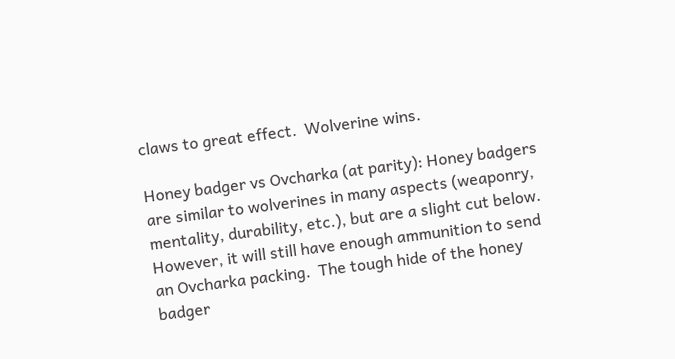claws to great effect.  Wolverine wins.

Honey badger vs Ovcharka (at parity): Honey badgers are similar to wolverines in many aspects (weaponry, mentality, durability, etc.), but are a slight cut below.  However, it will still have enough ammunition to send an Ovcharka packing.  The tough hide of the honey badger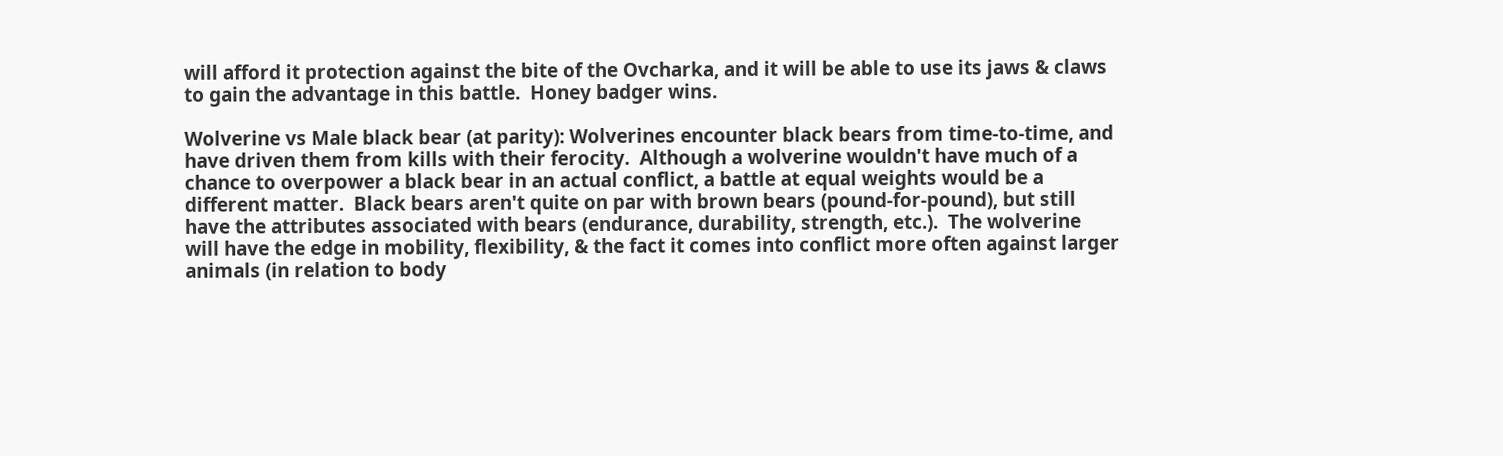will afford it protection against the bite of the Ovcharka, and it will be able to use its jaws & claws to gain the advantage in this battle.  Honey badger wins.

Wolverine vs Male black bear (at parity): Wolverines encounter black bears from time-to-time, and have driven them from kills with their ferocity.  Although a wolverine wouldn't have much of a chance to overpower a black bear in an actual conflict, a battle at equal weights would be a different matter.  Black bears aren't quite on par with brown bears (pound-for-pound), but still have the attributes associated with bears (endurance, durability, strength, etc.).  The wolverine will have the edge in mobility, flexibility, & the fact it comes into conflict more often against larger animals (in relation to body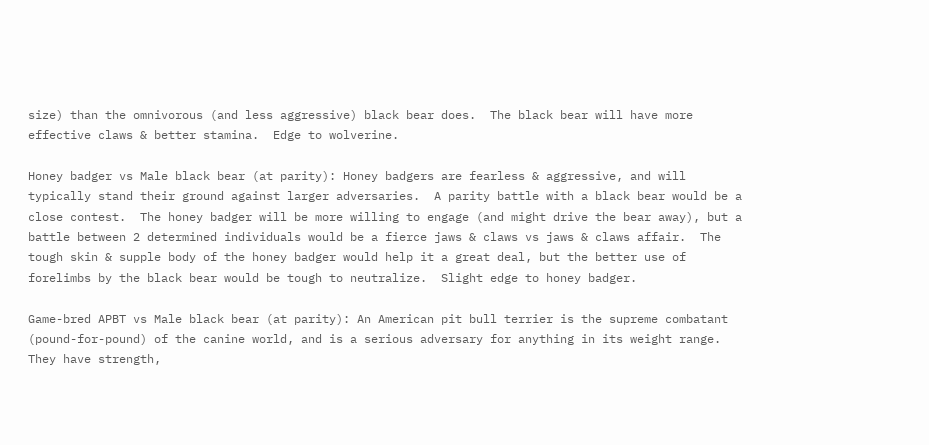size) than the omnivorous (and less aggressive) black bear does.  The black bear will have more effective claws & better stamina.  Edge to wolverine.

Honey badger vs Male black bear (at parity): Honey badgers are fearless & aggressive, and will typically stand their ground against larger adversaries.  A parity battle with a black bear would be a close contest.  The honey badger will be more willing to engage (and might drive the bear away), but a battle between 2 determined individuals would be a fierce jaws & claws vs jaws & claws affair.  The tough skin & supple body of the honey badger would help it a great deal, but the better use of forelimbs by the black bear would be tough to neutralize.  Slight edge to honey badger.

Game-bred APBT vs Male black bear (at parity): An American pit bull terrier is the supreme combatant (pound-for-pound) of the canine world, and is a serious adversary for anything in its weight range.  They have strength,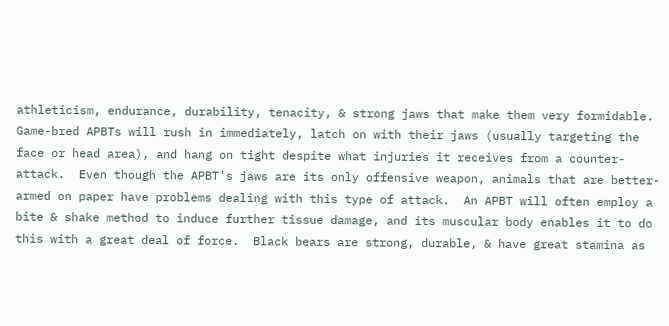athleticism, endurance, durability, tenacity, & strong jaws that make them very formidable.  Game-bred APBTs will rush in immediately, latch on with their jaws (usually targeting the face or head area), and hang on tight despite what injuries it receives from a counter-attack.  Even though the APBT's jaws are its only offensive weapon, animals that are better-armed on paper have problems dealing with this type of attack.  An APBT will often employ a bite & shake method to induce further tissue damage, and its muscular body enables it to do this with a great deal of force.  Black bears are strong, durable, & have great stamina as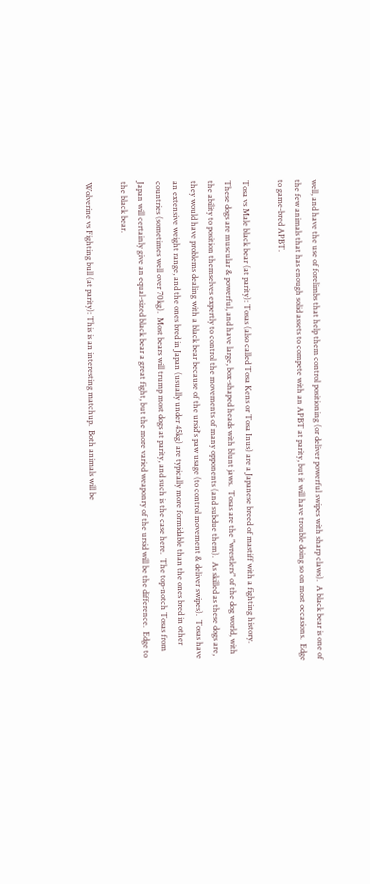well, and have the use of forelimbs that help them control positioning (or deliver powerful swipes with sharp claws).  A black bear is one of the few animals that has enough solid assets to compete with an APBT at parity, but it will have trouble doing so on most occasions.  Edge to game-bred APBT.

Tosa vs Male black bear (at parity): Tosas (also called Tosa Kens or Tosa Inus) are a Japanese breed of mastiff with a fighting history.  These dogs are muscular & powerful, and have large, box-shaped heads with blunt jaws.  Tosas are the "wrestlers" of the dog world, with the ability to position themselves expertly to control the movements of many opponents (and subdue them).  As skilled as these dogs are, they would have problems dealing with a black bear because of the ursid's paw usage (to control movement & deliver swipes).  Tosas have an extensive weight range, and the ones bred in Japan (usually under 45kg) are typically more formidable than the ones bred in other countries (sometimes well over 70kg).  Most bears will trump most dogs at parity, and such is the case here.  The top-notch Tosas from Japan will certainly give an equal-sized black bear a great fight, but the more varied weaponry of the ursid will be the difference.  Edge to the black bear.

Wolverine vs Fighting bull (at parity): This is an interesting matchup.  Both animals will be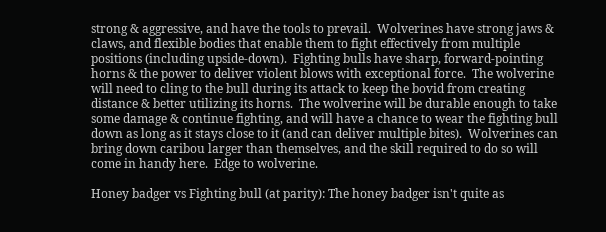strong & aggressive, and have the tools to prevail.  Wolverines have strong jaws & claws, and flexible bodies that enable them to fight effectively from multiple positions (including upside-down).  Fighting bulls have sharp, forward-pointing horns & the power to deliver violent blows with exceptional force.  The wolverine will need to cling to the bull during its attack to keep the bovid from creating distance & better utilizing its horns.  The wolverine will be durable enough to take some damage & continue fighting, and will have a chance to wear the fighting bull down as long as it stays close to it (and can deliver multiple bites).  Wolverines can bring down caribou larger than themselves, and the skill required to do so will come in handy here.  Edge to wolverine.

Honey badger vs Fighting bull (at parity): The honey badger isn't quite as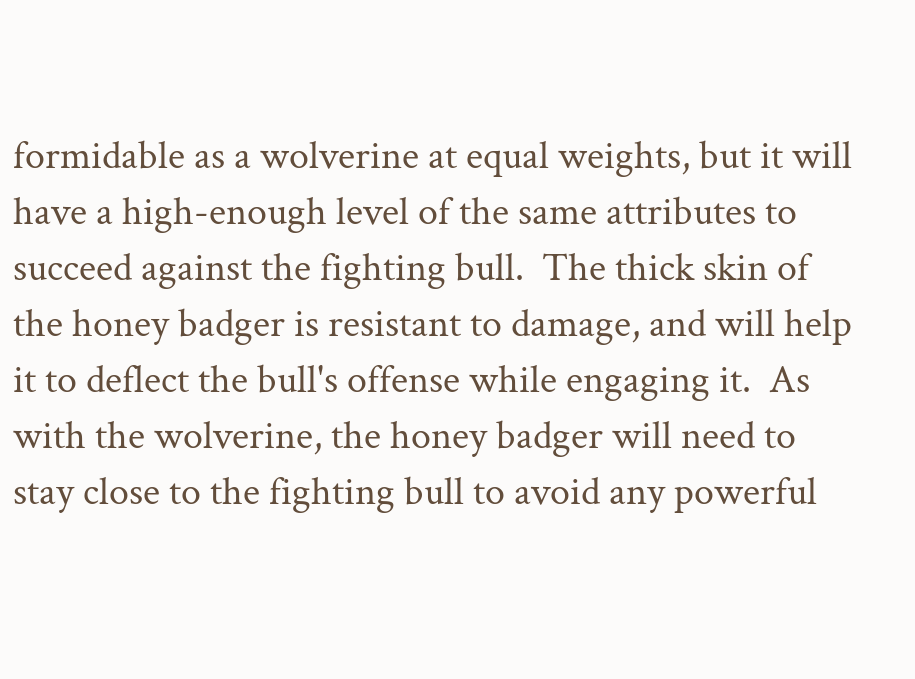formidable as a wolverine at equal weights, but it will have a high-enough level of the same attributes to succeed against the fighting bull.  The thick skin of the honey badger is resistant to damage, and will help it to deflect the bull's offense while engaging it.  As with the wolverine, the honey badger will need to stay close to the fighting bull to avoid any powerful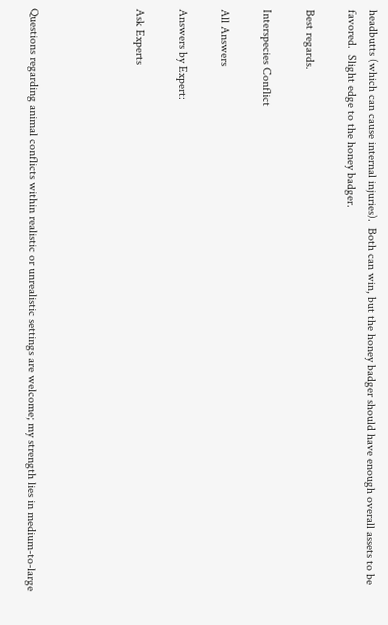headbutts (which can cause internal injuries).  Both can win, but the honey badger should have enough overall assets to be favored.  Slight edge to the honey badger.

Best regards.

Interspecies Conflict

All Answers

Answers by Expert:

Ask Experts




Questions regarding animal conflicts within realistic or unrealistic settings are welcome; my strength lies in medium-to-large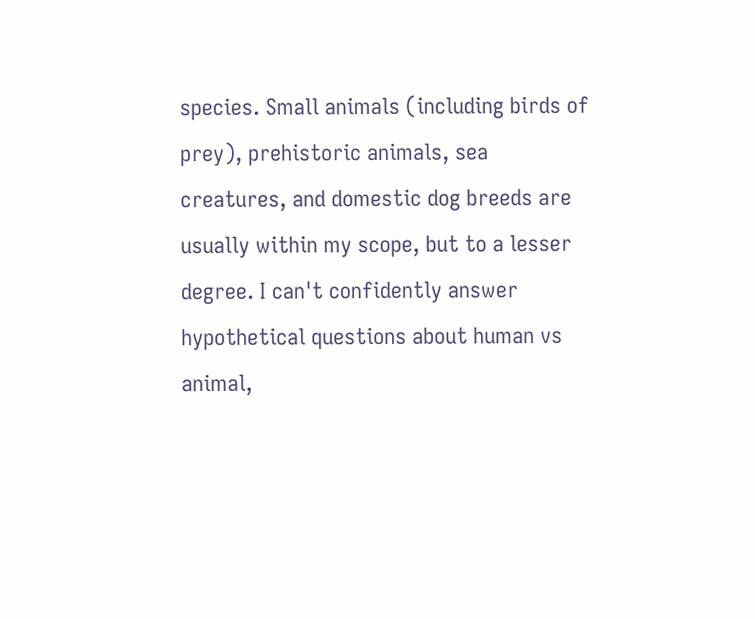species. Small animals (including birds of prey), prehistoric animals, sea creatures, and domestic dog breeds are usually within my scope, but to a lesser degree. I can't confidently answer hypothetical questions about human vs animal,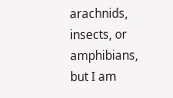arachnids, insects, or amphibians, but I am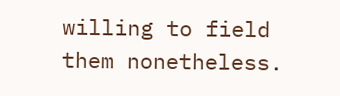willing to field them nonetheless.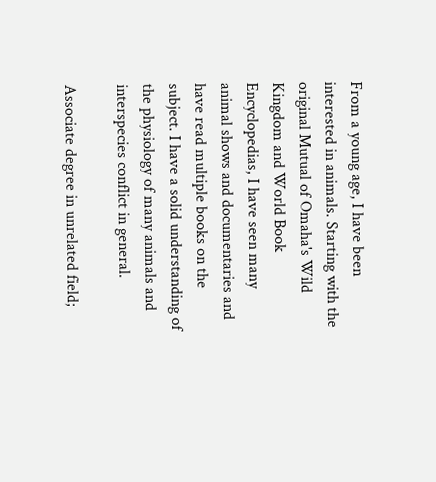From a young age, I have been interested in animals. Starting with the original Mutual of Omaha's Wild Kingdom and World Book Encyclopedias, I have seen many animal shows and documentaries and have read multiple books on the subject. I have a solid understanding of the physiology of many animals and interspecies conflict in general.

Associate degree in unrelated field;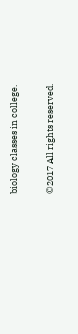biology classes in college.

©2017 All rights reserved.